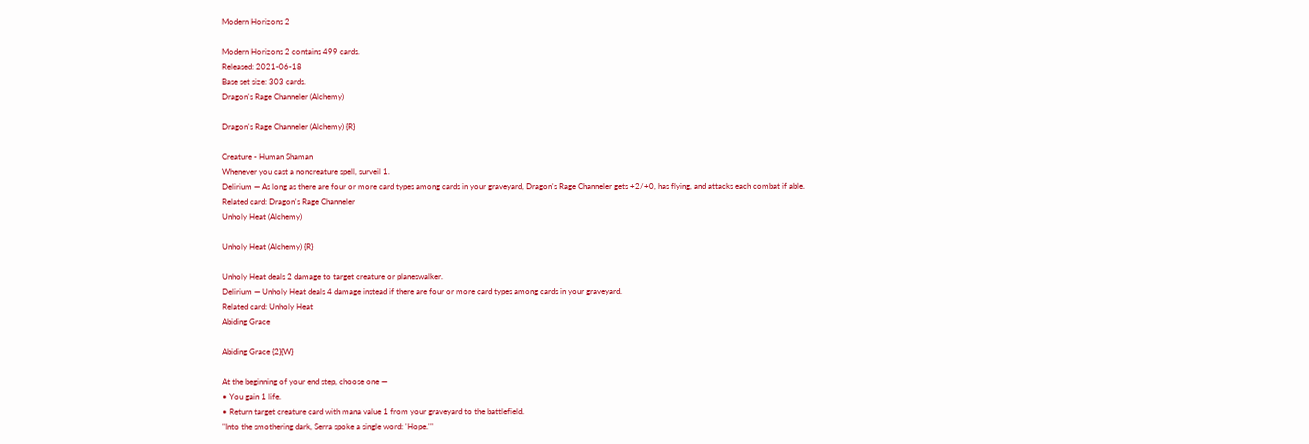Modern Horizons 2

Modern Horizons 2 contains 499 cards.
Released: 2021-06-18
Base set size: 303 cards.
Dragon's Rage Channeler (Alchemy)

Dragon's Rage Channeler (Alchemy) {R}

Creature - Human Shaman
Whenever you cast a noncreature spell, surveil 1.
Delirium — As long as there are four or more card types among cards in your graveyard, Dragon's Rage Channeler gets +2/+0, has flying, and attacks each combat if able.
Related card: Dragon's Rage Channeler
Unholy Heat (Alchemy)

Unholy Heat (Alchemy) {R}

Unholy Heat deals 2 damage to target creature or planeswalker.
Delirium — Unholy Heat deals 4 damage instead if there are four or more card types among cards in your graveyard.
Related card: Unholy Heat
Abiding Grace

Abiding Grace {2}{W}

At the beginning of your end step, choose one —
• You gain 1 life.
• Return target creature card with mana value 1 from your graveyard to the battlefield.
"Into the smothering dark, Serra spoke a single word: 'Hope.'"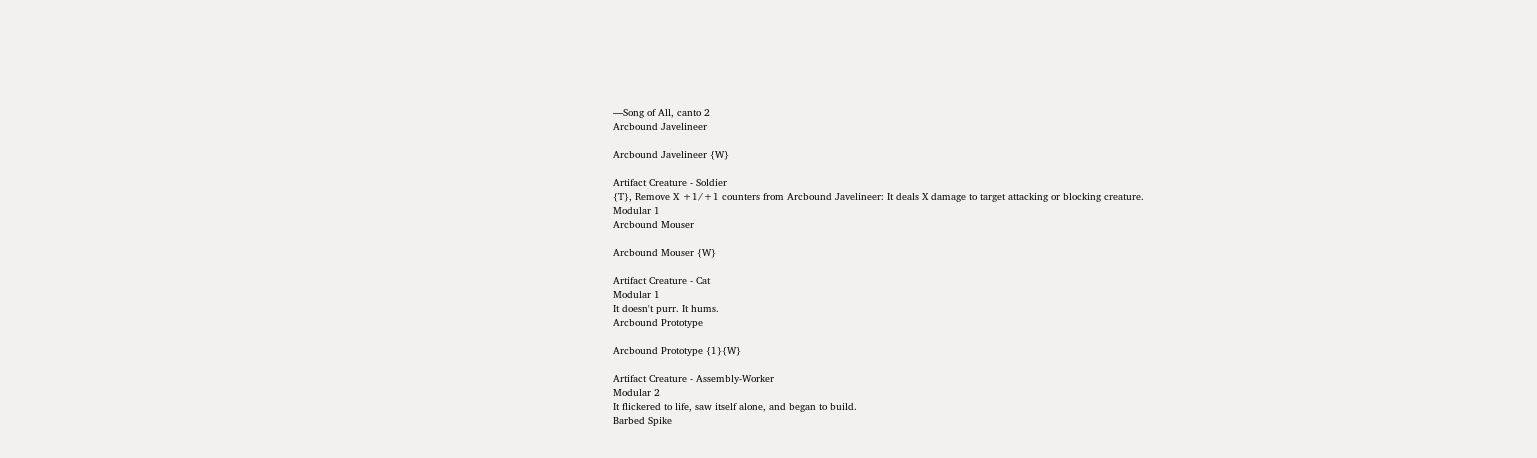—Song of All, canto 2
Arcbound Javelineer

Arcbound Javelineer {W}

Artifact Creature - Soldier
{T}, Remove X +1/+1 counters from Arcbound Javelineer: It deals X damage to target attacking or blocking creature.
Modular 1
Arcbound Mouser

Arcbound Mouser {W}

Artifact Creature - Cat
Modular 1
It doesn't purr. It hums.
Arcbound Prototype

Arcbound Prototype {1}{W}

Artifact Creature - Assembly-Worker
Modular 2
It flickered to life, saw itself alone, and began to build.
Barbed Spike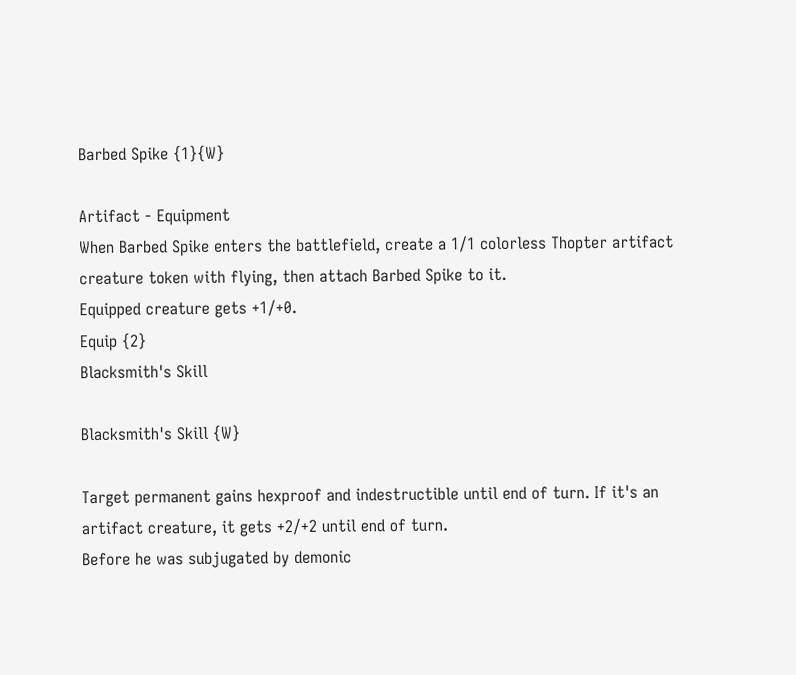Barbed Spike {1}{W}

Artifact - Equipment
When Barbed Spike enters the battlefield, create a 1/1 colorless Thopter artifact creature token with flying, then attach Barbed Spike to it.
Equipped creature gets +1/+0.
Equip {2}
Blacksmith's Skill

Blacksmith's Skill {W}

Target permanent gains hexproof and indestructible until end of turn. If it's an artifact creature, it gets +2/+2 until end of turn.
Before he was subjugated by demonic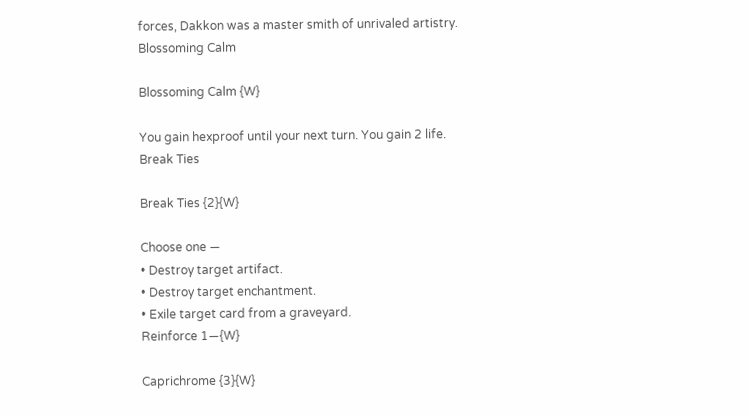forces, Dakkon was a master smith of unrivaled artistry.
Blossoming Calm

Blossoming Calm {W}

You gain hexproof until your next turn. You gain 2 life.
Break Ties

Break Ties {2}{W}

Choose one —
• Destroy target artifact.
• Destroy target enchantment.
• Exile target card from a graveyard.
Reinforce 1—{W}

Caprichrome {3}{W}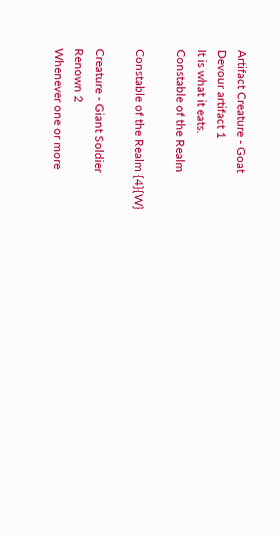Artifact Creature - Goat
Devour artifact 1
It is what it eats.
Constable of the Realm

Constable of the Realm {4}{W}

Creature - Giant Soldier
Renown 2
Whenever one or more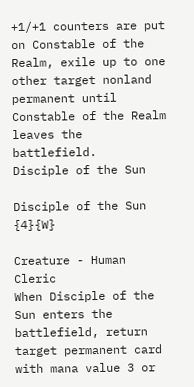+1/+1 counters are put on Constable of the Realm, exile up to one other target nonland permanent until Constable of the Realm leaves the battlefield.
Disciple of the Sun

Disciple of the Sun {4}{W}

Creature - Human Cleric
When Disciple of the Sun enters the battlefield, return target permanent card with mana value 3 or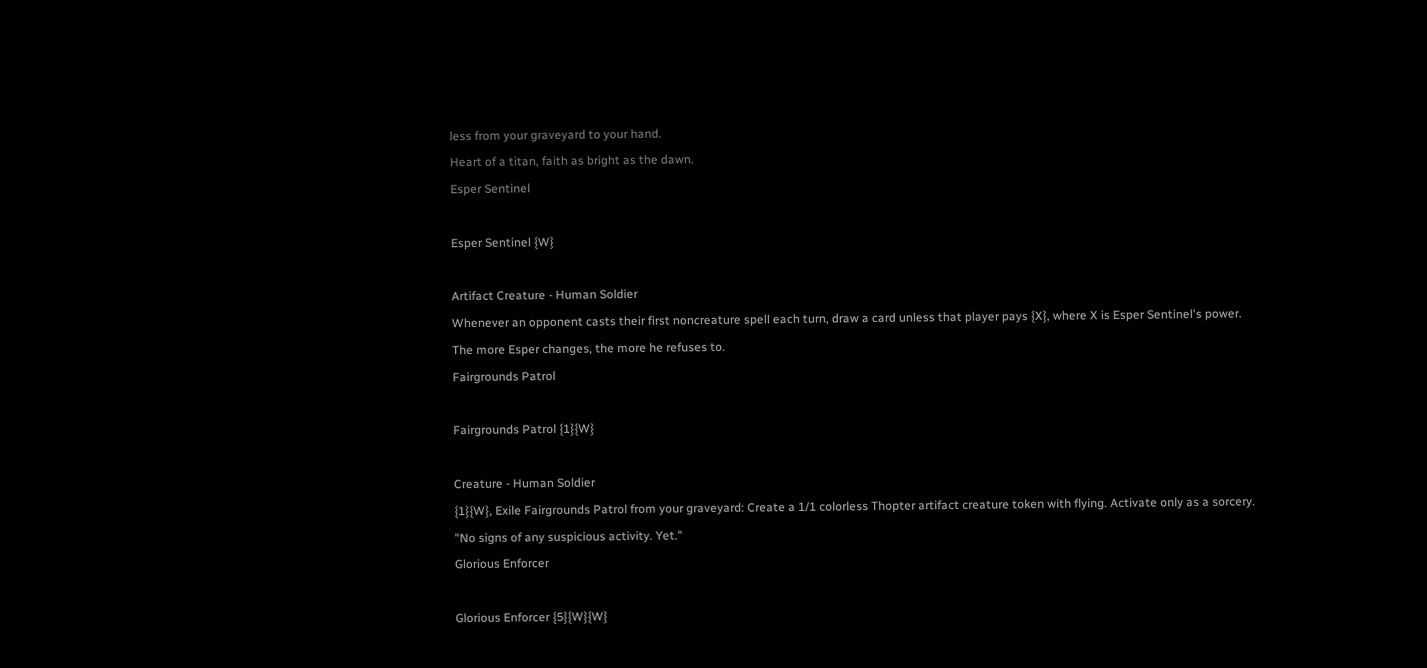less from your graveyard to your hand.
Heart of a titan, faith as bright as the dawn.
Esper Sentinel

Esper Sentinel {W}

Artifact Creature - Human Soldier
Whenever an opponent casts their first noncreature spell each turn, draw a card unless that player pays {X}, where X is Esper Sentinel's power.
The more Esper changes, the more he refuses to.
Fairgrounds Patrol

Fairgrounds Patrol {1}{W}

Creature - Human Soldier
{1}{W}, Exile Fairgrounds Patrol from your graveyard: Create a 1/1 colorless Thopter artifact creature token with flying. Activate only as a sorcery.
"No signs of any suspicious activity. Yet."
Glorious Enforcer

Glorious Enforcer {5}{W}{W}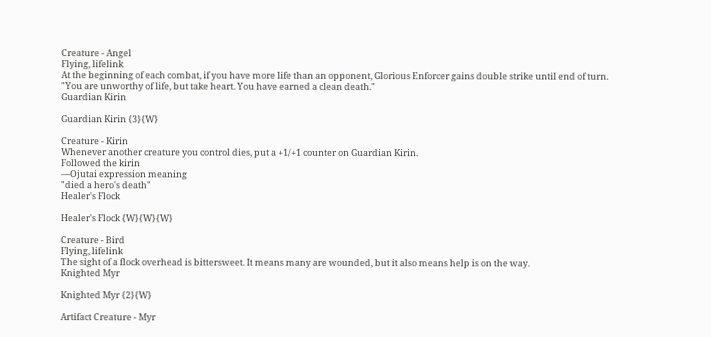Creature - Angel
Flying, lifelink
At the beginning of each combat, if you have more life than an opponent, Glorious Enforcer gains double strike until end of turn.
"You are unworthy of life, but take heart. You have earned a clean death."
Guardian Kirin

Guardian Kirin {3}{W}

Creature - Kirin
Whenever another creature you control dies, put a +1/+1 counter on Guardian Kirin.
Followed the kirin
—Ojutai expression meaning
"died a hero's death"
Healer's Flock

Healer's Flock {W}{W}{W}

Creature - Bird
Flying, lifelink
The sight of a flock overhead is bittersweet. It means many are wounded, but it also means help is on the way.
Knighted Myr

Knighted Myr {2}{W}

Artifact Creature - Myr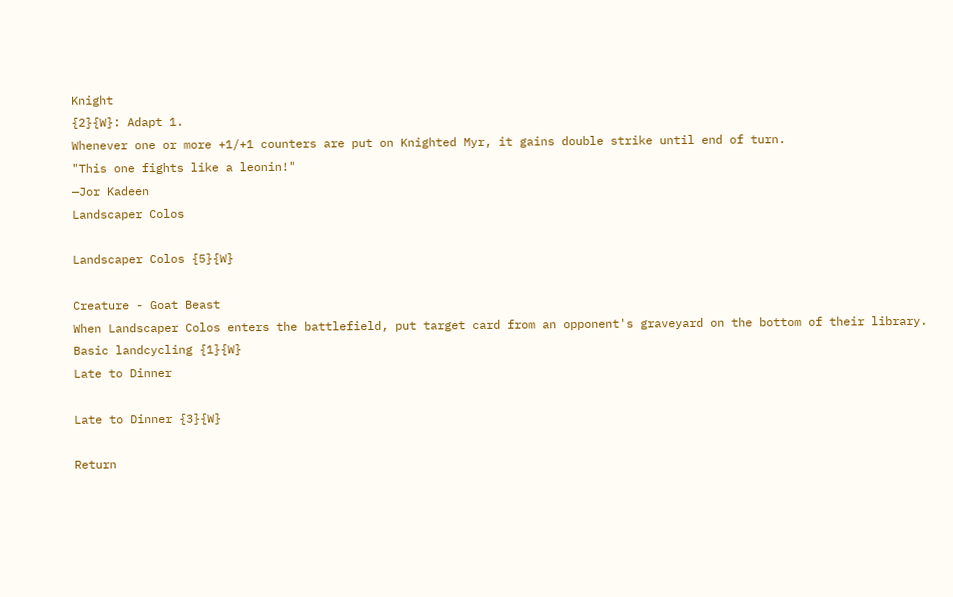Knight
{2}{W}: Adapt 1.
Whenever one or more +1/+1 counters are put on Knighted Myr, it gains double strike until end of turn.
"This one fights like a leonin!"
—Jor Kadeen
Landscaper Colos

Landscaper Colos {5}{W}

Creature - Goat Beast
When Landscaper Colos enters the battlefield, put target card from an opponent's graveyard on the bottom of their library.
Basic landcycling {1}{W}
Late to Dinner

Late to Dinner {3}{W}

Return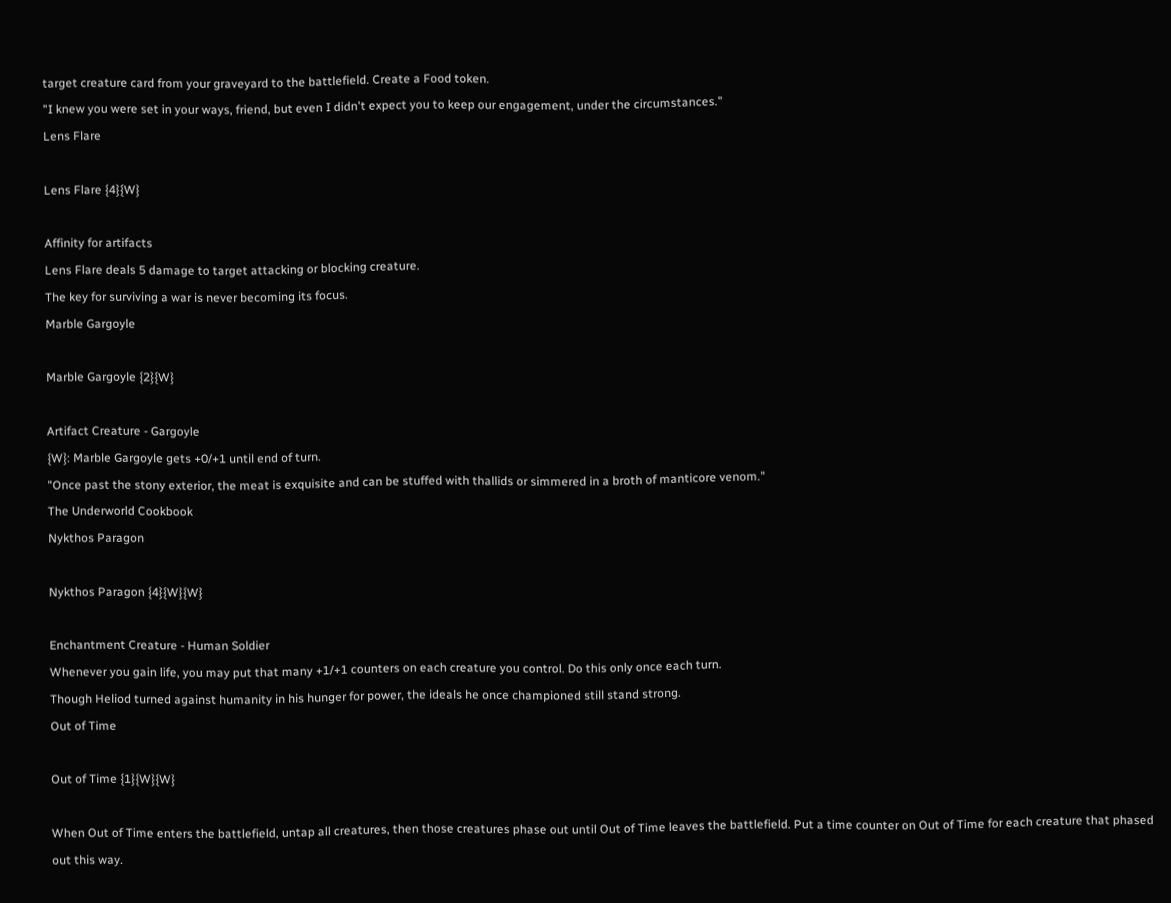target creature card from your graveyard to the battlefield. Create a Food token.
"I knew you were set in your ways, friend, but even I didn't expect you to keep our engagement, under the circumstances."
Lens Flare

Lens Flare {4}{W}

Affinity for artifacts
Lens Flare deals 5 damage to target attacking or blocking creature.
The key for surviving a war is never becoming its focus.
Marble Gargoyle

Marble Gargoyle {2}{W}

Artifact Creature - Gargoyle
{W}: Marble Gargoyle gets +0/+1 until end of turn.
"Once past the stony exterior, the meat is exquisite and can be stuffed with thallids or simmered in a broth of manticore venom."
The Underworld Cookbook
Nykthos Paragon

Nykthos Paragon {4}{W}{W}

Enchantment Creature - Human Soldier
Whenever you gain life, you may put that many +1/+1 counters on each creature you control. Do this only once each turn.
Though Heliod turned against humanity in his hunger for power, the ideals he once championed still stand strong.
Out of Time

Out of Time {1}{W}{W}

When Out of Time enters the battlefield, untap all creatures, then those creatures phase out until Out of Time leaves the battlefield. Put a time counter on Out of Time for each creature that phased out this way.